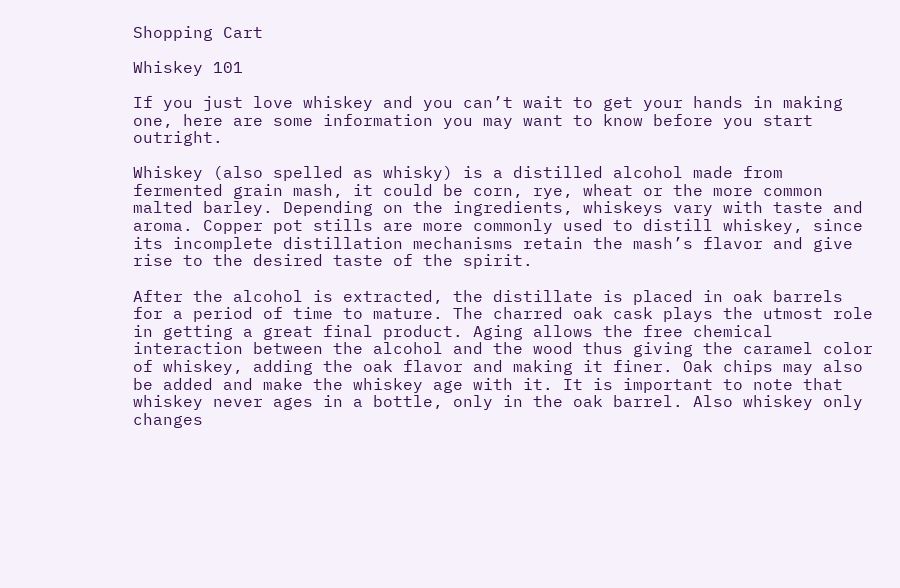Shopping Cart

Whiskey 101

If you just love whiskey and you can’t wait to get your hands in making one, here are some information you may want to know before you start outright.

Whiskey (also spelled as whisky) is a distilled alcohol made from fermented grain mash, it could be corn, rye, wheat or the more common malted barley. Depending on the ingredients, whiskeys vary with taste and aroma. Copper pot stills are more commonly used to distill whiskey, since its incomplete distillation mechanisms retain the mash’s flavor and give rise to the desired taste of the spirit.

After the alcohol is extracted, the distillate is placed in oak barrels for a period of time to mature. The charred oak cask plays the utmost role in getting a great final product. Aging allows the free chemical interaction between the alcohol and the wood thus giving the caramel color of whiskey, adding the oak flavor and making it finer. Oak chips may also be added and make the whiskey age with it. It is important to note that whiskey never ages in a bottle, only in the oak barrel. Also whiskey only changes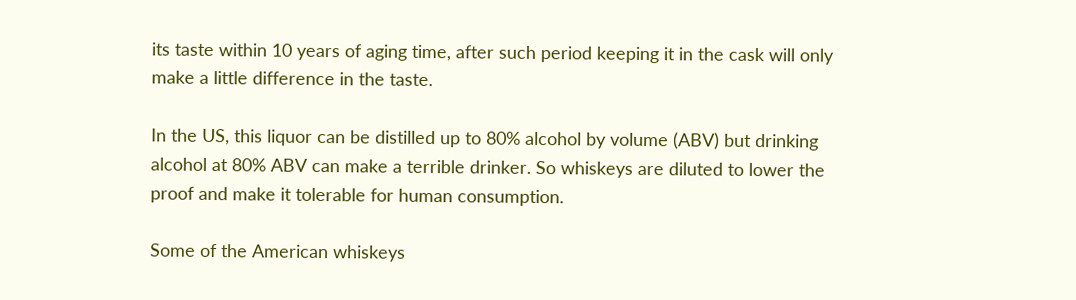its taste within 10 years of aging time, after such period keeping it in the cask will only make a little difference in the taste.

In the US, this liquor can be distilled up to 80% alcohol by volume (ABV) but drinking alcohol at 80% ABV can make a terrible drinker. So whiskeys are diluted to lower the proof and make it tolerable for human consumption.

Some of the American whiskeys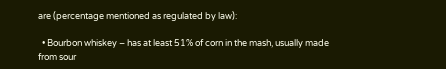are (percentage mentioned as regulated by law):

  • Bourbon whiskey – has at least 51% of corn in the mash, usually made from sour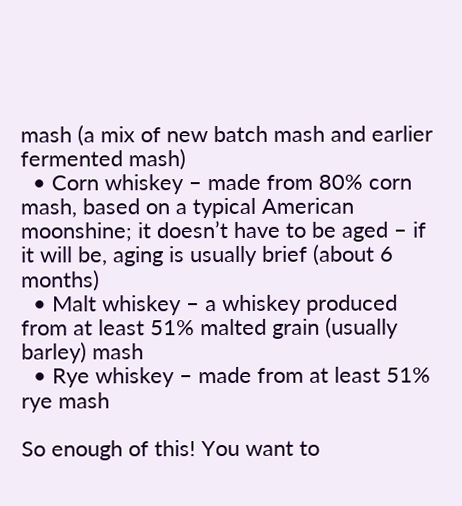mash (a mix of new batch mash and earlier fermented mash)
  • Corn whiskey – made from 80% corn mash, based on a typical American moonshine; it doesn’t have to be aged – if it will be, aging is usually brief (about 6 months)
  • Malt whiskey – a whiskey produced from at least 51% malted grain (usually barley) mash
  • Rye whiskey – made from at least 51% rye mash

So enough of this! You want to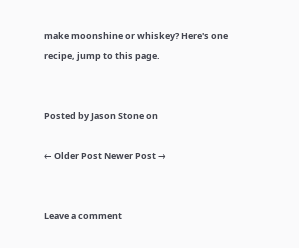make moonshine or whiskey? Here's one recipe, jump to this page.


Posted by Jason Stone on

← Older Post Newer Post →


Leave a comment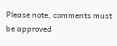Please note, comments must be approved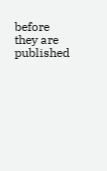before they are published